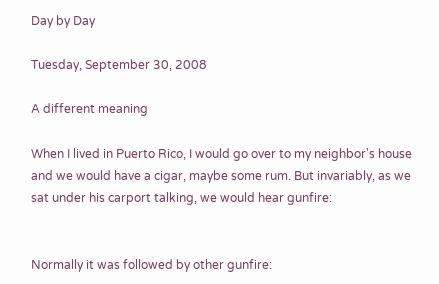Day by Day

Tuesday, September 30, 2008

A different meaning

When I lived in Puerto Rico, I would go over to my neighbor's house and we would have a cigar, maybe some rum. But invariably, as we sat under his carport talking, we would hear gunfire:


Normally it was followed by other gunfire: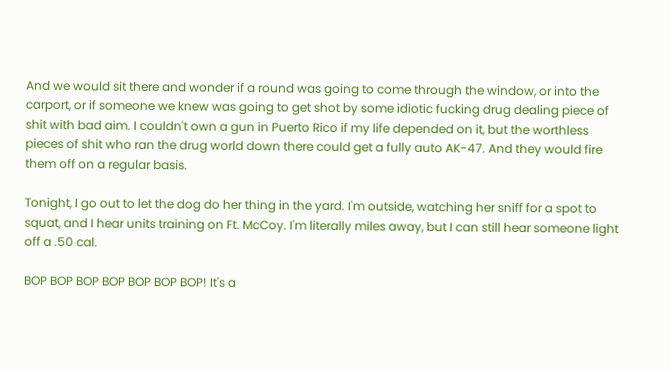And we would sit there and wonder if a round was going to come through the window, or into the carport, or if someone we knew was going to get shot by some idiotic fucking drug dealing piece of shit with bad aim. I couldn't own a gun in Puerto Rico if my life depended on it, but the worthless pieces of shit who ran the drug world down there could get a fully auto AK-47. And they would fire them off on a regular basis.

Tonight, I go out to let the dog do her thing in the yard. I'm outside, watching her sniff for a spot to squat, and I hear units training on Ft. McCoy. I'm literally miles away, but I can still hear someone light off a .50 cal.

BOP BOP BOP BOP BOP BOP BOP! It's a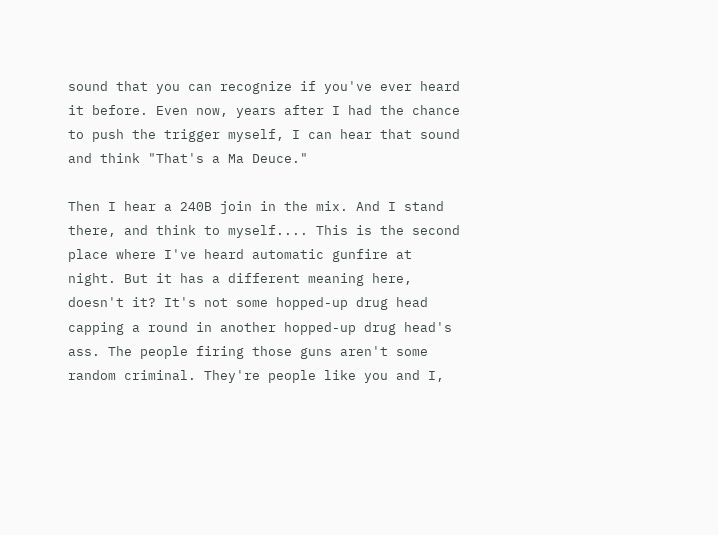sound that you can recognize if you've ever heard it before. Even now, years after I had the chance to push the trigger myself, I can hear that sound and think "That's a Ma Deuce."

Then I hear a 240B join in the mix. And I stand there, and think to myself.... This is the second place where I've heard automatic gunfire at night. But it has a different meaning here, doesn't it? It's not some hopped-up drug head capping a round in another hopped-up drug head's ass. The people firing those guns aren't some random criminal. They're people like you and I,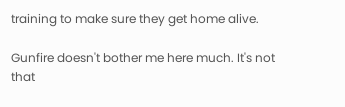training to make sure they get home alive.

Gunfire doesn't bother me here much. It's not that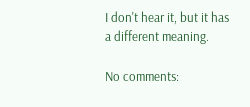I don't hear it, but it has a different meaning.

No comments: